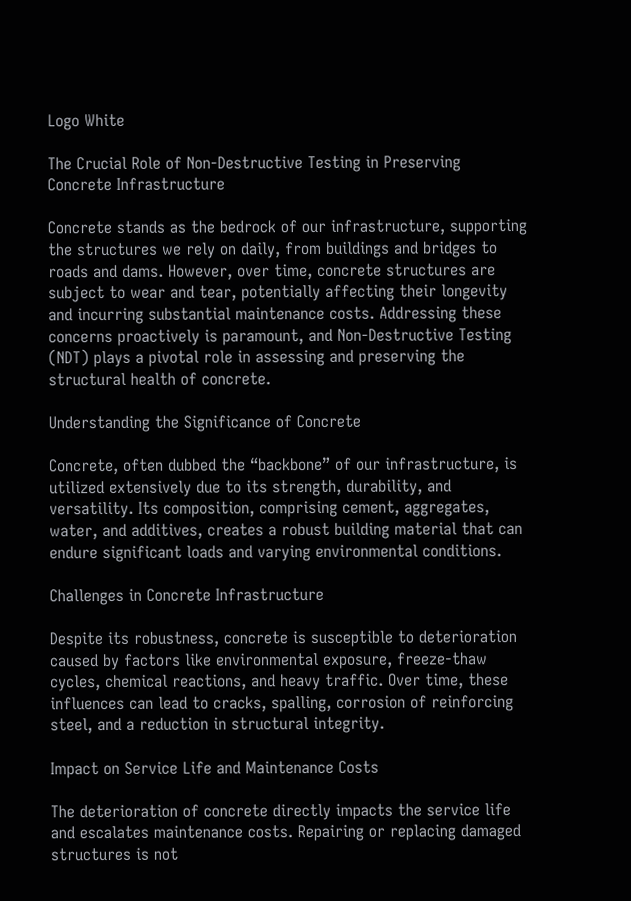Logo White

The Crucial Role of Non-Destructive Testing in Preserving Concrete Infrastructure

Concrete stands as the bedrock of our infrastructure, supporting the structures we rely on daily, from buildings and bridges to roads and dams. However, over time, concrete structures are subject to wear and tear, potentially affecting their longevity and incurring substantial maintenance costs. Addressing these concerns proactively is paramount, and Non-Destructive Testing (NDT) plays a pivotal role in assessing and preserving the structural health of concrete.

Understanding the Significance of Concrete

Concrete, often dubbed the “backbone” of our infrastructure, is utilized extensively due to its strength, durability, and versatility. Its composition, comprising cement, aggregates, water, and additives, creates a robust building material that can endure significant loads and varying environmental conditions.

Challenges in Concrete Infrastructure

Despite its robustness, concrete is susceptible to deterioration caused by factors like environmental exposure, freeze-thaw cycles, chemical reactions, and heavy traffic. Over time, these influences can lead to cracks, spalling, corrosion of reinforcing steel, and a reduction in structural integrity.

Impact on Service Life and Maintenance Costs

The deterioration of concrete directly impacts the service life and escalates maintenance costs. Repairing or replacing damaged structures is not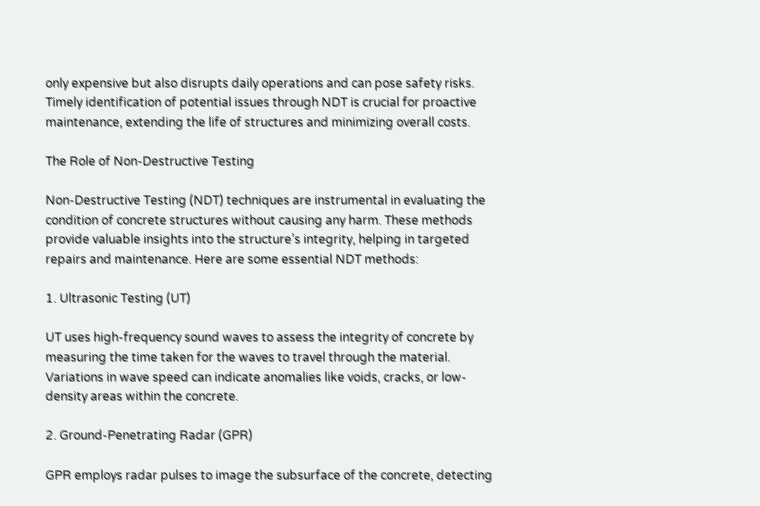only expensive but also disrupts daily operations and can pose safety risks. Timely identification of potential issues through NDT is crucial for proactive maintenance, extending the life of structures and minimizing overall costs.

The Role of Non-Destructive Testing

Non-Destructive Testing (NDT) techniques are instrumental in evaluating the condition of concrete structures without causing any harm. These methods provide valuable insights into the structure’s integrity, helping in targeted repairs and maintenance. Here are some essential NDT methods:

1. Ultrasonic Testing (UT)

UT uses high-frequency sound waves to assess the integrity of concrete by measuring the time taken for the waves to travel through the material. Variations in wave speed can indicate anomalies like voids, cracks, or low-density areas within the concrete.

2. Ground-Penetrating Radar (GPR)

GPR employs radar pulses to image the subsurface of the concrete, detecting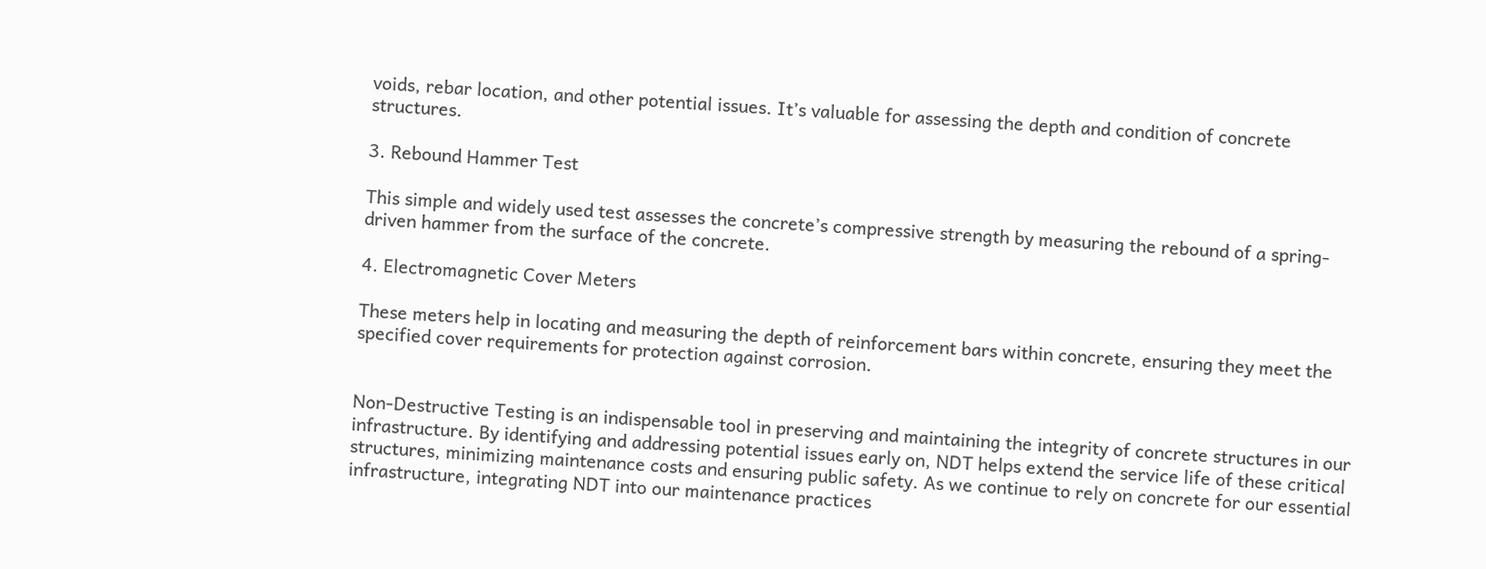voids, rebar location, and other potential issues. It’s valuable for assessing the depth and condition of concrete structures.

3. Rebound Hammer Test

This simple and widely used test assesses the concrete’s compressive strength by measuring the rebound of a spring-driven hammer from the surface of the concrete.

4. Electromagnetic Cover Meters

These meters help in locating and measuring the depth of reinforcement bars within concrete, ensuring they meet the specified cover requirements for protection against corrosion.


Non-Destructive Testing is an indispensable tool in preserving and maintaining the integrity of concrete structures in our infrastructure. By identifying and addressing potential issues early on, NDT helps extend the service life of these critical structures, minimizing maintenance costs and ensuring public safety. As we continue to rely on concrete for our essential infrastructure, integrating NDT into our maintenance practices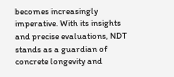becomes increasingly imperative. With its insights and precise evaluations, NDT stands as a guardian of concrete longevity and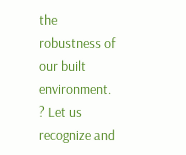the robustness of our built environment. ? Let us recognize and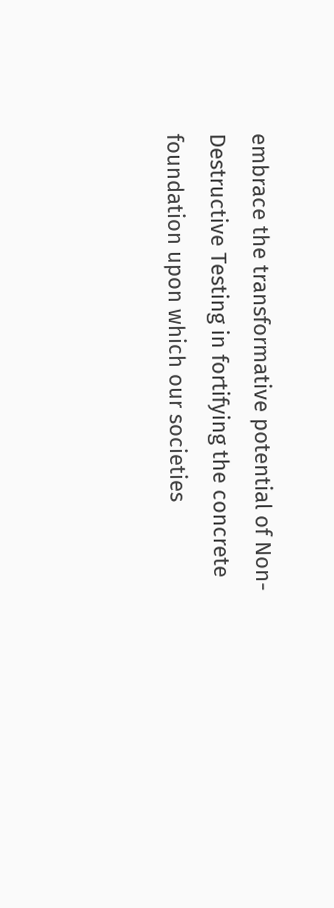embrace the transformative potential of Non-Destructive Testing in fortifying the concrete foundation upon which our societies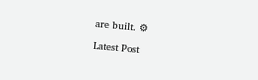are built. ⚙

Latest Post